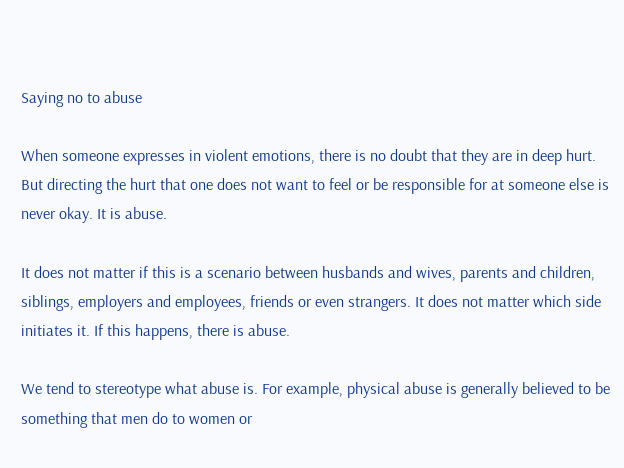Saying no to abuse

When someone expresses in violent emotions, there is no doubt that they are in deep hurt. But directing the hurt that one does not want to feel or be responsible for at someone else is never okay. It is abuse.

It does not matter if this is a scenario between husbands and wives, parents and children, siblings, employers and employees, friends or even strangers. It does not matter which side initiates it. If this happens, there is abuse.

We tend to stereotype what abuse is. For example, physical abuse is generally believed to be something that men do to women or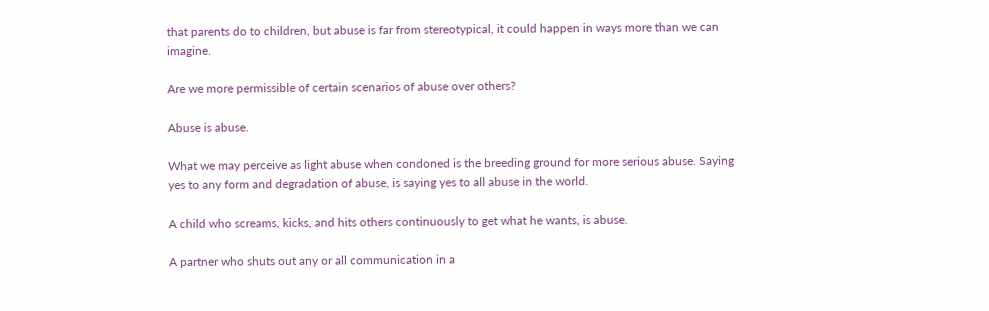that parents do to children, but abuse is far from stereotypical, it could happen in ways more than we can imagine.

Are we more permissible of certain scenarios of abuse over others?

Abuse is abuse.

What we may perceive as light abuse when condoned is the breeding ground for more serious abuse. Saying yes to any form and degradation of abuse, is saying yes to all abuse in the world.

A child who screams, kicks, and hits others continuously to get what he wants, is abuse.

A partner who shuts out any or all communication in a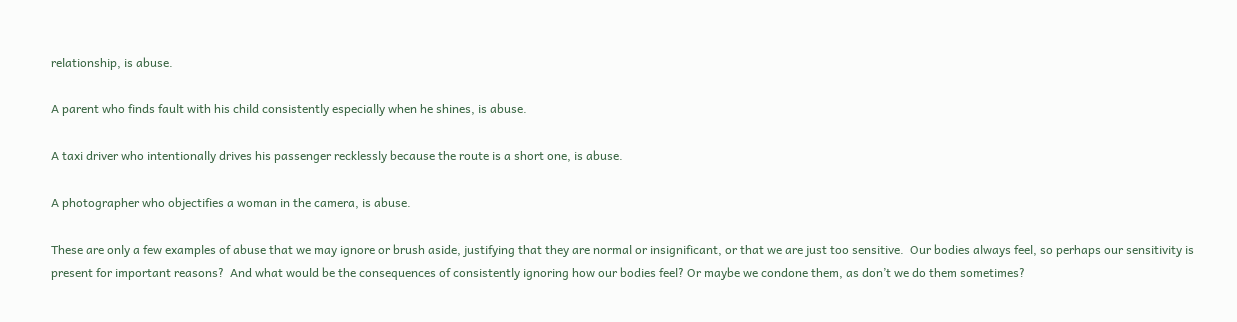relationship, is abuse.

A parent who finds fault with his child consistently especially when he shines, is abuse.

A taxi driver who intentionally drives his passenger recklessly because the route is a short one, is abuse.

A photographer who objectifies a woman in the camera, is abuse.

These are only a few examples of abuse that we may ignore or brush aside, justifying that they are normal or insignificant, or that we are just too sensitive.  Our bodies always feel, so perhaps our sensitivity is present for important reasons?  And what would be the consequences of consistently ignoring how our bodies feel? Or maybe we condone them, as don’t we do them sometimes?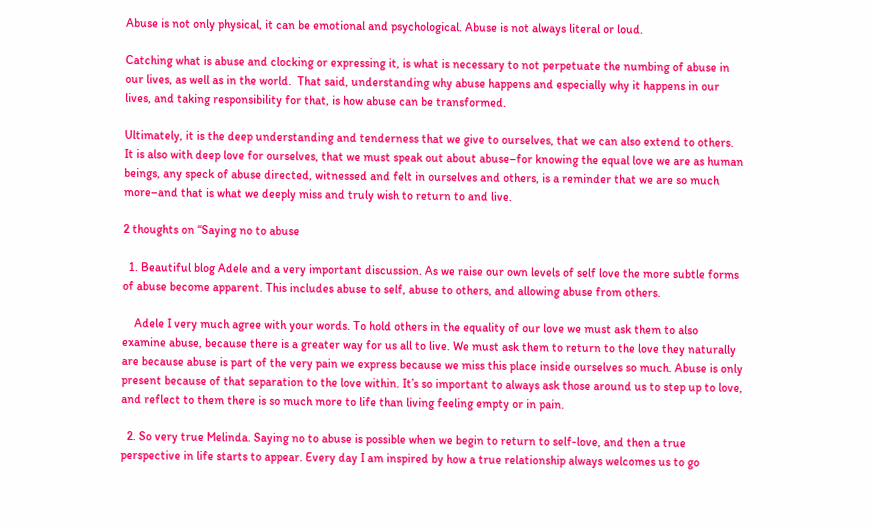Abuse is not only physical, it can be emotional and psychological. Abuse is not always literal or loud.

Catching what is abuse and clocking or expressing it, is what is necessary to not perpetuate the numbing of abuse in our lives, as well as in the world.  That said, understanding why abuse happens and especially why it happens in our lives, and taking responsibility for that, is how abuse can be transformed.

Ultimately, it is the deep understanding and tenderness that we give to ourselves, that we can also extend to others.  It is also with deep love for ourselves, that we must speak out about abuse–for knowing the equal love we are as human beings, any speck of abuse directed, witnessed and felt in ourselves and others, is a reminder that we are so much more–and that is what we deeply miss and truly wish to return to and live.

2 thoughts on “Saying no to abuse

  1. Beautiful blog Adele and a very important discussion. As we raise our own levels of self love the more subtle forms of abuse become apparent. This includes abuse to self, abuse to others, and allowing abuse from others.

    Adele I very much agree with your words. To hold others in the equality of our love we must ask them to also examine abuse, because there is a greater way for us all to live. We must ask them to return to the love they naturally are because abuse is part of the very pain we express because we miss this place inside ourselves so much. Abuse is only present because of that separation to the love within. It’s so important to always ask those around us to step up to love, and reflect to them there is so much more to life than living feeling empty or in pain.

  2. So very true Melinda. Saying no to abuse is possible when we begin to return to self-love, and then a true perspective in life starts to appear. Every day I am inspired by how a true relationship always welcomes us to go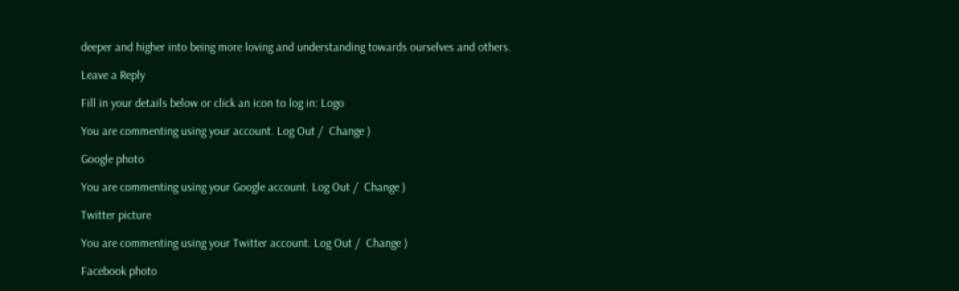deeper and higher into being more loving and understanding towards ourselves and others.

Leave a Reply

Fill in your details below or click an icon to log in: Logo

You are commenting using your account. Log Out /  Change )

Google photo

You are commenting using your Google account. Log Out /  Change )

Twitter picture

You are commenting using your Twitter account. Log Out /  Change )

Facebook photo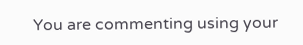You are commenting using your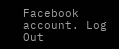Facebook account. Log Out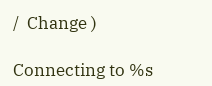/  Change )

Connecting to %s